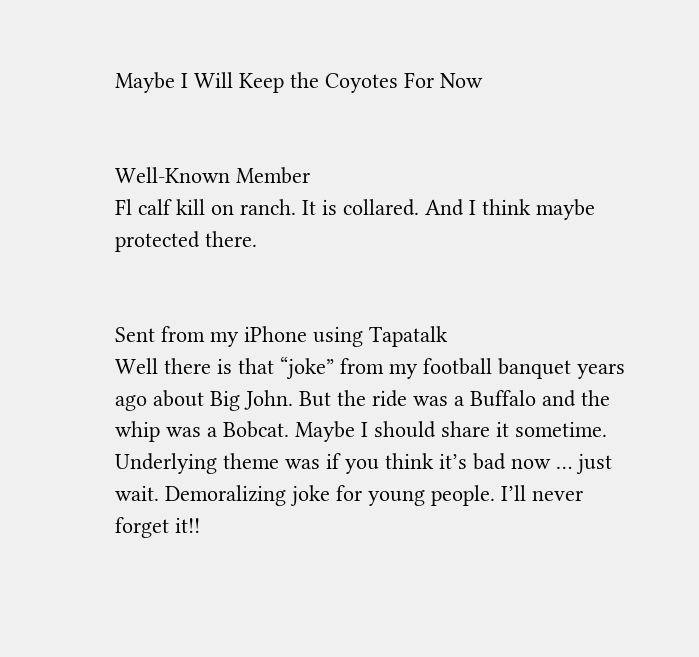Maybe I Will Keep the Coyotes For Now


Well-Known Member
Fl calf kill on ranch. It is collared. And I think maybe protected there.


Sent from my iPhone using Tapatalk
Well there is that “joke” from my football banquet years ago about Big John. But the ride was a Buffalo and the whip was a Bobcat. Maybe I should share it sometime. Underlying theme was if you think it’s bad now … just wait. Demoralizing joke for young people. I’ll never forget it!!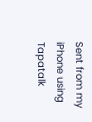Sent from my iPhone using Tapatalk